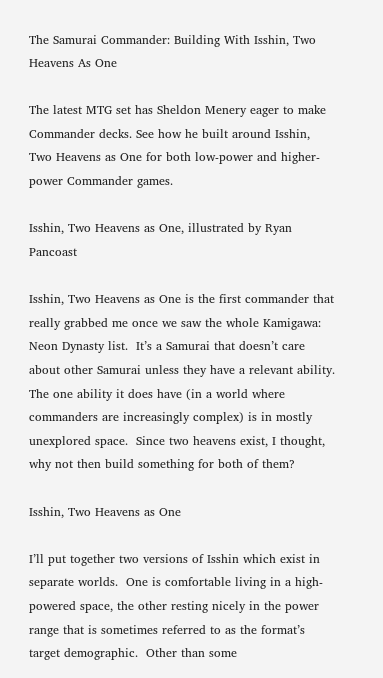The Samurai Commander: Building With Isshin, Two Heavens As One

The latest MTG set has Sheldon Menery eager to make Commander decks. See how he built around Isshin, Two Heavens as One for both low-power and higher-power Commander games.

Isshin, Two Heavens as One, illustrated by Ryan Pancoast

Isshin, Two Heavens as One is the first commander that really grabbed me once we saw the whole Kamigawa: Neon Dynasty list.  It’s a Samurai that doesn’t care about other Samurai unless they have a relevant ability.  The one ability it does have (in a world where commanders are increasingly complex) is in mostly unexplored space.  Since two heavens exist, I thought, why not then build something for both of them?

Isshin, Two Heavens as One

I’ll put together two versions of Isshin which exist in separate worlds.  One is comfortable living in a high-powered space, the other resting nicely in the power range that is sometimes referred to as the format’s target demographic.  Other than some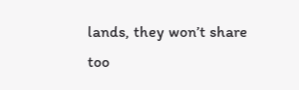lands, they won’t share too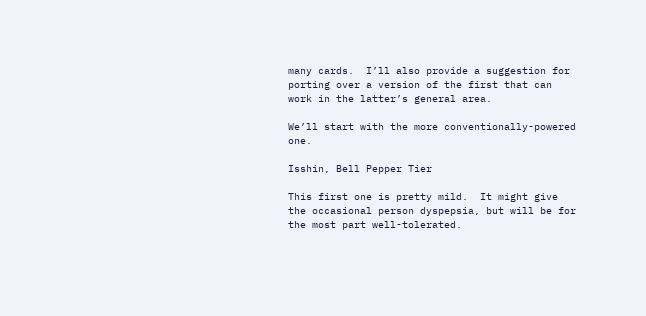many cards.  I’ll also provide a suggestion for porting over a version of the first that can work in the latter’s general area.

We’ll start with the more conventionally-powered one.

Isshin, Bell Pepper Tier

This first one is pretty mild.  It might give the occasional person dyspepsia, but will be for the most part well-tolerated.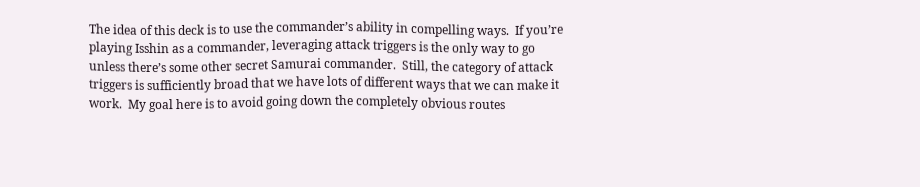The idea of this deck is to use the commander’s ability in compelling ways.  If you’re playing Isshin as a commander, leveraging attack triggers is the only way to go unless there’s some other secret Samurai commander.  Still, the category of attack triggers is sufficiently broad that we have lots of different ways that we can make it work.  My goal here is to avoid going down the completely obvious routes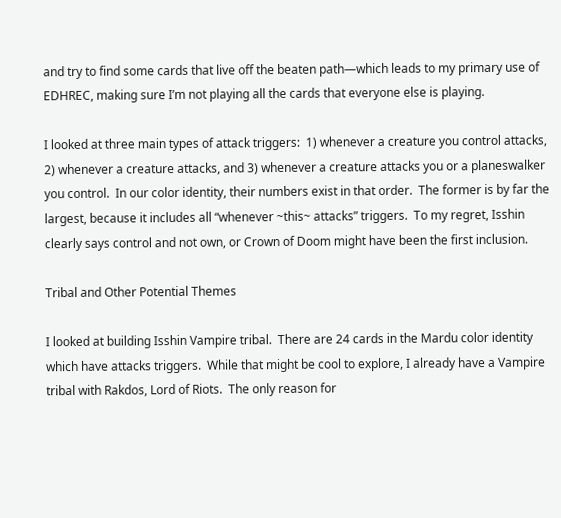and try to find some cards that live off the beaten path—which leads to my primary use of EDHREC, making sure I’m not playing all the cards that everyone else is playing.

I looked at three main types of attack triggers:  1) whenever a creature you control attacks, 2) whenever a creature attacks, and 3) whenever a creature attacks you or a planeswalker you control.  In our color identity, their numbers exist in that order.  The former is by far the largest, because it includes all “whenever ~this~ attacks” triggers.  To my regret, Isshin clearly says control and not own, or Crown of Doom might have been the first inclusion.

Tribal and Other Potential Themes

I looked at building Isshin Vampire tribal.  There are 24 cards in the Mardu color identity which have attacks triggers.  While that might be cool to explore, I already have a Vampire tribal with Rakdos, Lord of Riots.  The only reason for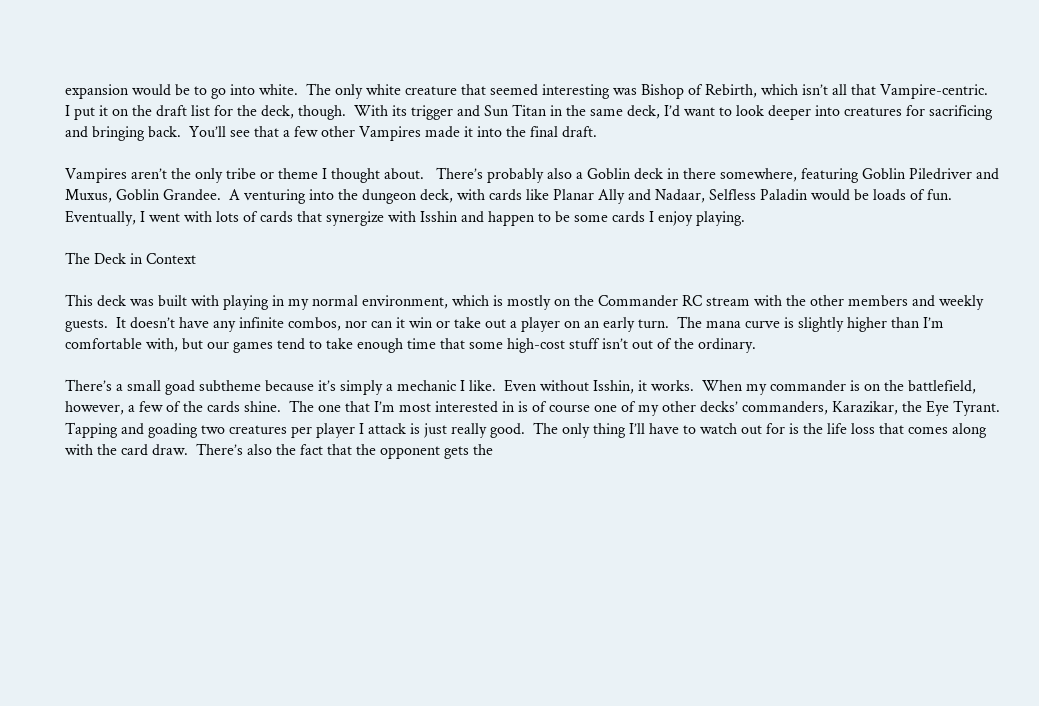expansion would be to go into white.  The only white creature that seemed interesting was Bishop of Rebirth, which isn’t all that Vampire-centric.  I put it on the draft list for the deck, though.  With its trigger and Sun Titan in the same deck, I’d want to look deeper into creatures for sacrificing and bringing back.  You’ll see that a few other Vampires made it into the final draft.

Vampires aren’t the only tribe or theme I thought about.   There’s probably also a Goblin deck in there somewhere, featuring Goblin Piledriver and Muxus, Goblin Grandee.  A venturing into the dungeon deck, with cards like Planar Ally and Nadaar, Selfless Paladin would be loads of fun.  Eventually, I went with lots of cards that synergize with Isshin and happen to be some cards I enjoy playing.

The Deck in Context

This deck was built with playing in my normal environment, which is mostly on the Commander RC stream with the other members and weekly guests.  It doesn’t have any infinite combos, nor can it win or take out a player on an early turn.  The mana curve is slightly higher than I’m comfortable with, but our games tend to take enough time that some high-cost stuff isn’t out of the ordinary.

There’s a small goad subtheme because it’s simply a mechanic I like.  Even without Isshin, it works.  When my commander is on the battlefield, however, a few of the cards shine.  The one that I’m most interested in is of course one of my other decks’ commanders, Karazikar, the Eye Tyrant.  Tapping and goading two creatures per player I attack is just really good.  The only thing I’ll have to watch out for is the life loss that comes along with the card draw.  There’s also the fact that the opponent gets the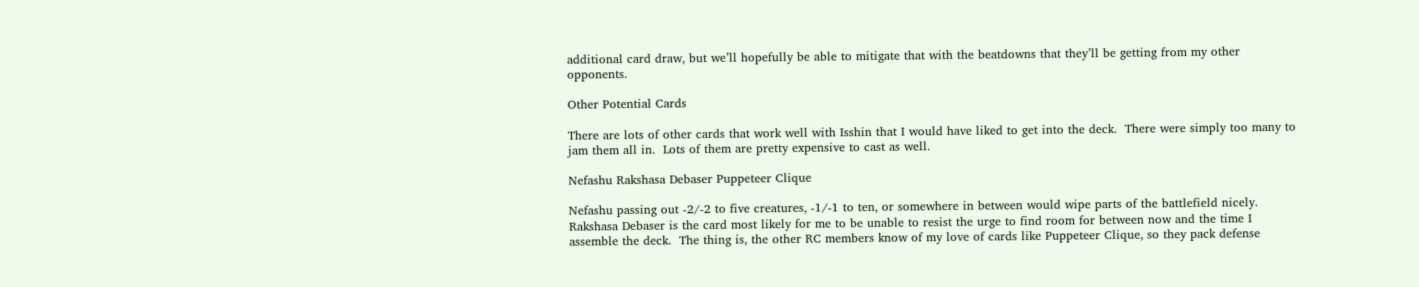additional card draw, but we’ll hopefully be able to mitigate that with the beatdowns that they’ll be getting from my other opponents.

Other Potential Cards

There are lots of other cards that work well with Isshin that I would have liked to get into the deck.  There were simply too many to jam them all in.  Lots of them are pretty expensive to cast as well.

Nefashu Rakshasa Debaser Puppeteer Clique

Nefashu passing out -2/-2 to five creatures, -1/-1 to ten, or somewhere in between would wipe parts of the battlefield nicely.  Rakshasa Debaser is the card most likely for me to be unable to resist the urge to find room for between now and the time I assemble the deck.  The thing is, the other RC members know of my love of cards like Puppeteer Clique, so they pack defense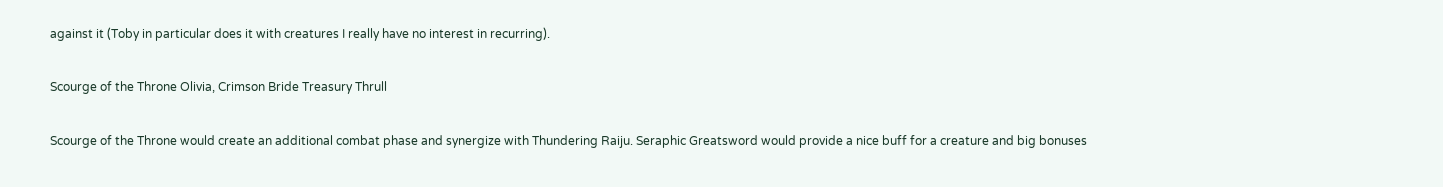against it (Toby in particular does it with creatures I really have no interest in recurring).

Scourge of the Throne Olivia, Crimson Bride Treasury Thrull

Scourge of the Throne would create an additional combat phase and synergize with Thundering Raiju. Seraphic Greatsword would provide a nice buff for a creature and big bonuses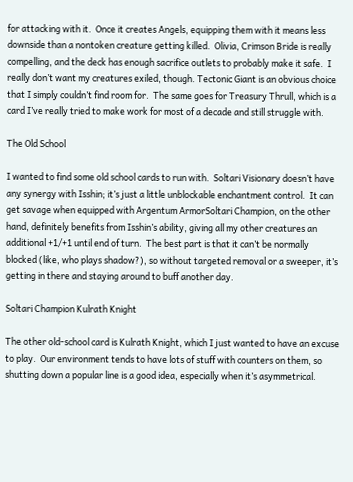for attacking with it.  Once it creates Angels, equipping them with it means less downside than a nontoken creature getting killed.  Olivia, Crimson Bride is really compelling, and the deck has enough sacrifice outlets to probably make it safe.  I really don’t want my creatures exiled, though. Tectonic Giant is an obvious choice that I simply couldn’t find room for.  The same goes for Treasury Thrull, which is a card I’ve really tried to make work for most of a decade and still struggle with.

The Old School

I wanted to find some old school cards to run with.  Soltari Visionary doesn’t have any synergy with Isshin; it’s just a little unblockable enchantment control.  It can get savage when equipped with Argentum ArmorSoltari Champion, on the other hand, definitely benefits from Isshin’s ability, giving all my other creatures an additional +1/+1 until end of turn.  The best part is that it can’t be normally blocked (like, who plays shadow?), so without targeted removal or a sweeper, it’s getting in there and staying around to buff another day.

Soltari Champion Kulrath Knight

The other old-school card is Kulrath Knight, which I just wanted to have an excuse to play.  Our environment tends to have lots of stuff with counters on them, so shutting down a popular line is a good idea, especially when it’s asymmetrical.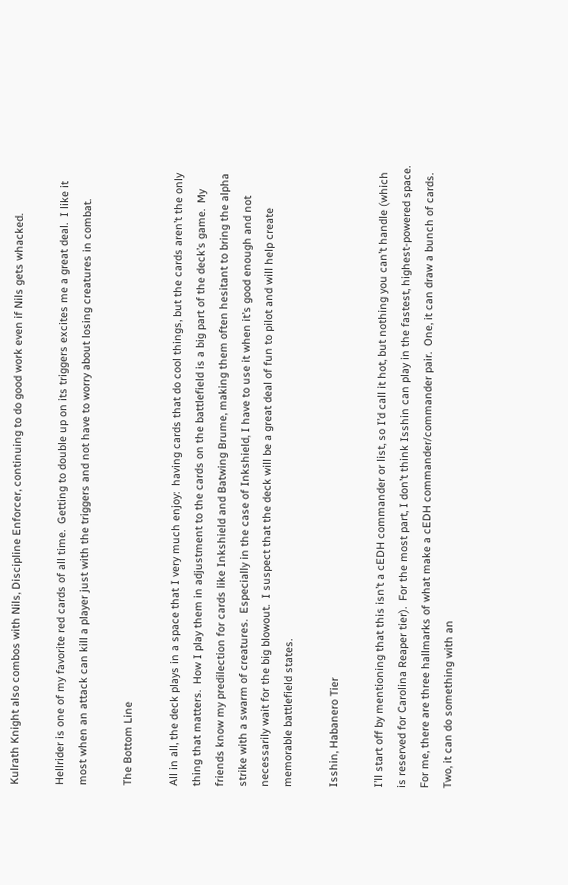Kulrath Knight also combos with Nils, Discipline Enforcer, continuing to do good work even if Nils gets whacked.

Hellrider is one of my favorite red cards of all time.  Getting to double up on its triggers excites me a great deal.  I like it most when an attack can kill a player just with the triggers and not have to worry about losing creatures in combat.

The Bottom Line

All in all, the deck plays in a space that I very much enjoy:  having cards that do cool things, but the cards aren’t the only thing that matters.  How I play them in adjustment to the cards on the battlefield is a big part of the deck’s game.  My friends know my predilection for cards like Inkshield and Batwing Brume, making them often hesitant to bring the alpha strike with a swarm of creatures.  Especially in the case of Inkshield, I have to use it when it’s good enough and not necessarily wait for the big blowout.  I suspect that the deck will be a great deal of fun to pilot and will help create memorable battlefield states.

Isshin, Habanero Tier

I’ll start off by mentioning that this isn’t a cEDH commander or list, so I’d call it hot, but nothing you can’t handle (which is reserved for Carolina Reaper tier).  For the most part, I don’t think Isshin can play in the fastest, highest-powered space.  For me, there are three hallmarks of what make a cEDH commander/commander pair.  One, it can draw a bunch of cards.  Two, it can do something with an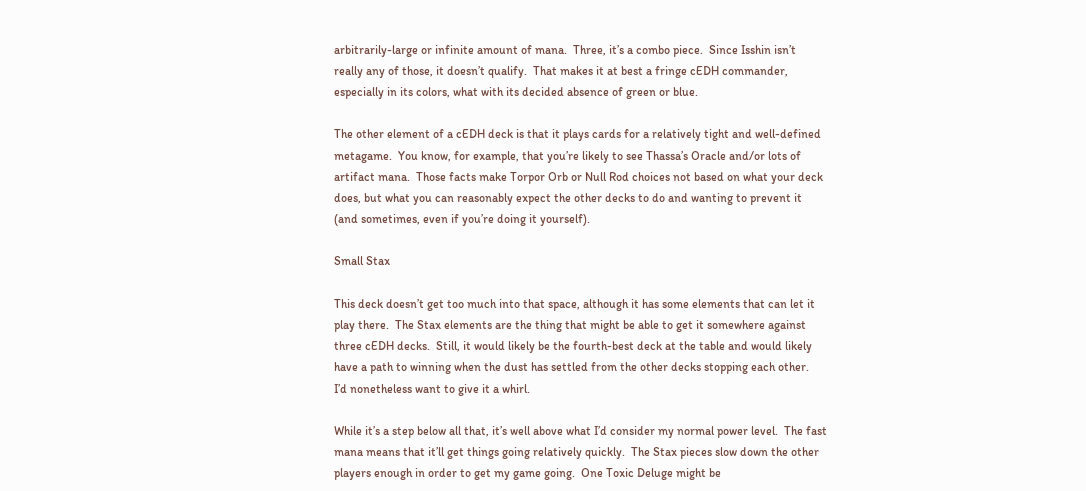arbitrarily-large or infinite amount of mana.  Three, it’s a combo piece.  Since Isshin isn’t really any of those, it doesn’t qualify.  That makes it at best a fringe cEDH commander, especially in its colors, what with its decided absence of green or blue.

The other element of a cEDH deck is that it plays cards for a relatively tight and well-defined metagame.  You know, for example, that you’re likely to see Thassa’s Oracle and/or lots of artifact mana.  Those facts make Torpor Orb or Null Rod choices not based on what your deck does, but what you can reasonably expect the other decks to do and wanting to prevent it (and sometimes, even if you’re doing it yourself).

Small Stax

This deck doesn’t get too much into that space, although it has some elements that can let it play there.  The Stax elements are the thing that might be able to get it somewhere against three cEDH decks.  Still, it would likely be the fourth-best deck at the table and would likely have a path to winning when the dust has settled from the other decks stopping each other.  I’d nonetheless want to give it a whirl.

While it’s a step below all that, it’s well above what I’d consider my normal power level.  The fast mana means that it’ll get things going relatively quickly.  The Stax pieces slow down the other players enough in order to get my game going.  One Toxic Deluge might be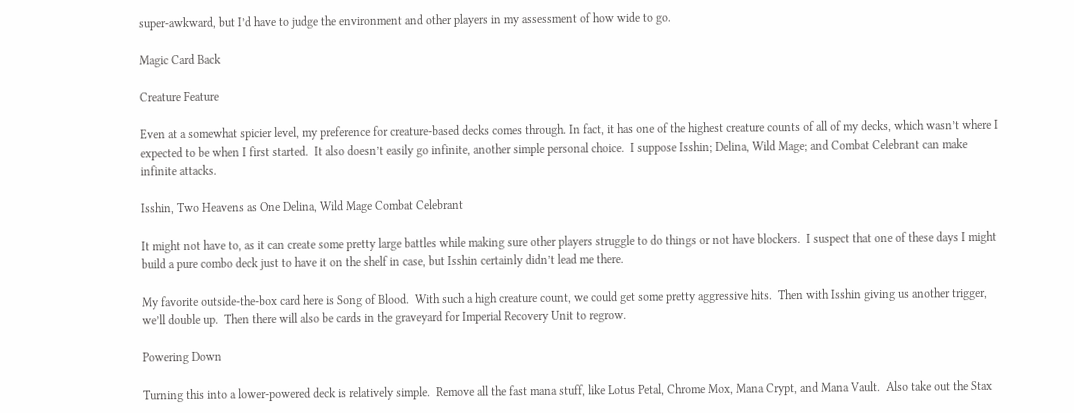super-awkward, but I’d have to judge the environment and other players in my assessment of how wide to go.

Magic Card Back

Creature Feature

Even at a somewhat spicier level, my preference for creature-based decks comes through. In fact, it has one of the highest creature counts of all of my decks, which wasn’t where I expected to be when I first started.  It also doesn’t easily go infinite, another simple personal choice.  I suppose Isshin; Delina, Wild Mage; and Combat Celebrant can make infinite attacks.

Isshin, Two Heavens as One Delina, Wild Mage Combat Celebrant

It might not have to, as it can create some pretty large battles while making sure other players struggle to do things or not have blockers.  I suspect that one of these days I might build a pure combo deck just to have it on the shelf in case, but Isshin certainly didn’t lead me there.

My favorite outside-the-box card here is Song of Blood.  With such a high creature count, we could get some pretty aggressive hits.  Then with Isshin giving us another trigger, we’ll double up.  Then there will also be cards in the graveyard for Imperial Recovery Unit to regrow.

Powering Down

Turning this into a lower-powered deck is relatively simple.  Remove all the fast mana stuff, like Lotus Petal, Chrome Mox, Mana Crypt, and Mana Vault.  Also take out the Stax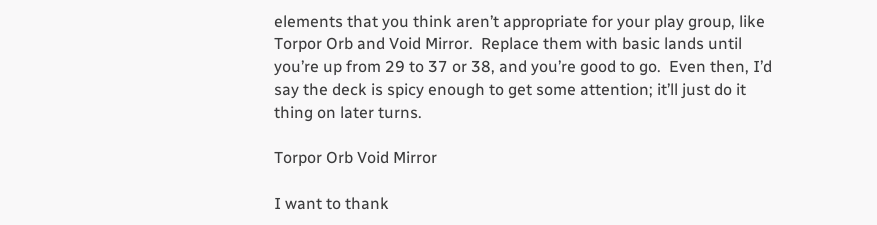elements that you think aren’t appropriate for your play group, like Torpor Orb and Void Mirror.  Replace them with basic lands until you’re up from 29 to 37 or 38, and you’re good to go.  Even then, I’d say the deck is spicy enough to get some attention; it’ll just do it thing on later turns.

Torpor Orb Void Mirror

I want to thank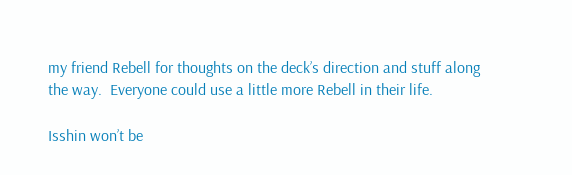my friend Rebell for thoughts on the deck’s direction and stuff along the way.  Everyone could use a little more Rebell in their life.

Isshin won’t be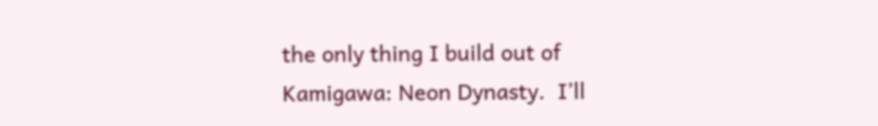the only thing I build out of Kamigawa: Neon Dynasty.  I’ll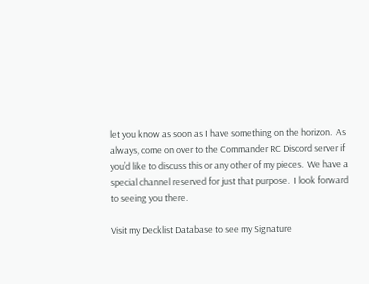let you know as soon as I have something on the horizon.  As always, come on over to the Commander RC Discord server if you’d like to discuss this or any other of my pieces.  We have a special channel reserved for just that purpose.  I look forward to seeing you there.

Visit my Decklist Database to see my Signature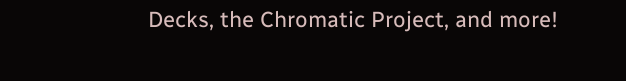Decks, the Chromatic Project, and more!